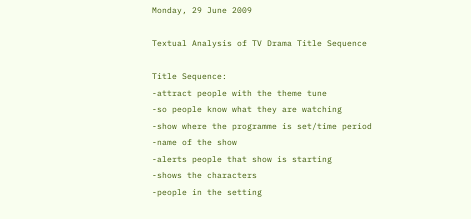Monday, 29 June 2009

Textual Analysis of TV Drama Title Sequence

Title Sequence:
-attract people with the theme tune
-so people know what they are watching
-show where the programme is set/time period
-name of the show
-alerts people that show is starting
-shows the characters
-people in the setting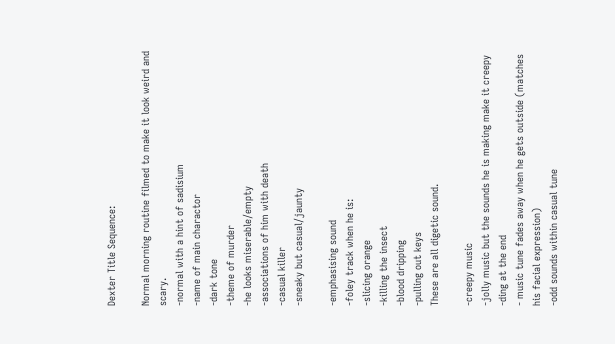Dexter Title Sequence:

Normal morning routine filmed to make it look weird and scary.
-normal with a hint of sadisium
-name of main charactor
-dark tone
-theme of murder
-he looks miserable/empty
-associations of him with death
-casual killer
-sneaky but casual/jaunty

-emphasising sound
-foley track when he is:
-slicing orange
-killing the insect
-blood dripping
-pulling out keys
These are all digetic sound.

-creepy music
-jolly music but the sounds he is making make it creepy
-ding at the end
- music tune fades away when he gets outside (matches his facial expression)
-odd sounds within casual tune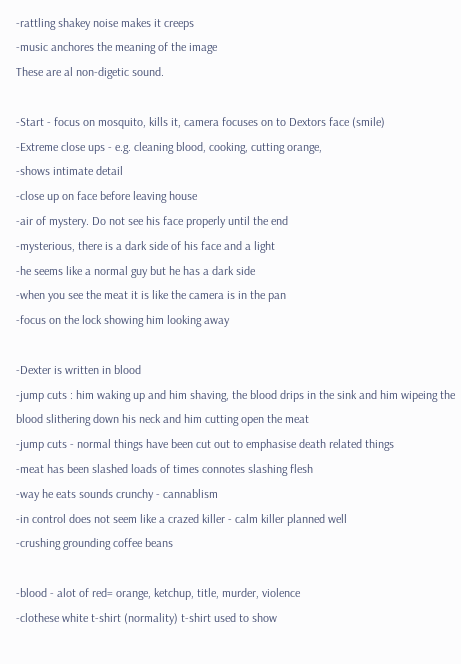-rattling shakey noise makes it creeps
-music anchores the meaning of the image
These are al non-digetic sound.

-Start - focus on mosquito, kills it, camera focuses on to Dextors face (smile)
-Extreme close ups - e.g. cleaning blood, cooking, cutting orange,
-shows intimate detail
-close up on face before leaving house
-air of mystery. Do not see his face properly until the end
-mysterious, there is a dark side of his face and a light
-he seems like a normal guy but he has a dark side
-when you see the meat it is like the camera is in the pan
-focus on the lock showing him looking away

-Dexter is written in blood
-jump cuts : him waking up and him shaving, the blood drips in the sink and him wipeing the blood slithering down his neck and him cutting open the meat
-jump cuts - normal things have been cut out to emphasise death related things
-meat has been slashed loads of times connotes slashing flesh
-way he eats sounds crunchy - cannablism
-in control does not seem like a crazed killer - calm killer planned well
-crushing grounding coffee beans

-blood - alot of red= orange, ketchup, title, murder, violence
-clothese white t-shirt (normality) t-shirt used to show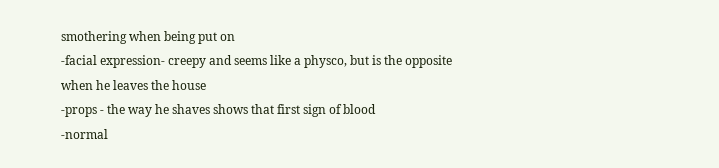smothering when being put on
-facial expression- creepy and seems like a physco, but is the opposite when he leaves the house
-props - the way he shaves shows that first sign of blood
-normal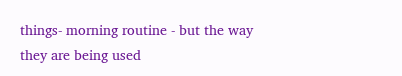things- morning routine - but the way they are being used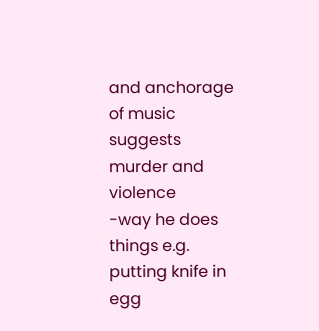and anchorage of music suggests murder and violence
-way he does things e.g. putting knife in egg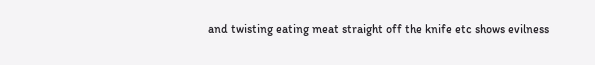and twisting eating meat straight off the knife etc shows evilness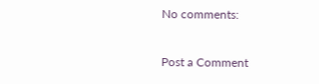No comments:

Post a Comment